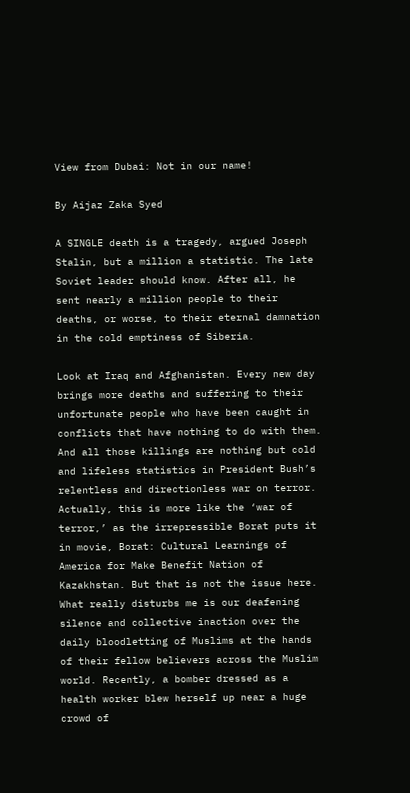View from Dubai: Not in our name!

By Aijaz Zaka Syed

A SINGLE death is a tragedy, argued Joseph Stalin, but a million a statistic. The late Soviet leader should know. After all, he sent nearly a million people to their deaths, or worse, to their eternal damnation in the cold emptiness of Siberia.

Look at Iraq and Afghanistan. Every new day brings more deaths and suffering to their unfortunate people who have been caught in conflicts that have nothing to do with them. And all those killings are nothing but cold and lifeless statistics in President Bush’s relentless and directionless war on terror. Actually, this is more like the ‘war of terror,’ as the irrepressible Borat puts it in movie, Borat: Cultural Learnings of America for Make Benefit Nation of Kazakhstan. But that is not the issue here. What really disturbs me is our deafening silence and collective inaction over the daily bloodletting of Muslims at the hands of their fellow believers across the Muslim world. Recently, a bomber dressed as a health worker blew herself up near a huge crowd of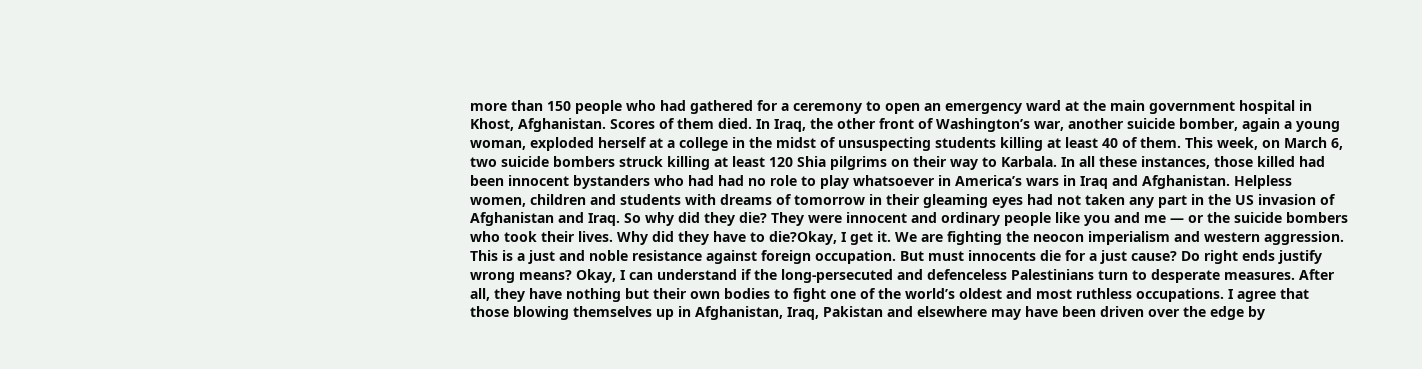more than 150 people who had gathered for a ceremony to open an emergency ward at the main government hospital in Khost, Afghanistan. Scores of them died. In Iraq, the other front of Washington’s war, another suicide bomber, again a young woman, exploded herself at a college in the midst of unsuspecting students killing at least 40 of them. This week, on March 6, two suicide bombers struck killing at least 120 Shia pilgrims on their way to Karbala. In all these instances, those killed had been innocent bystanders who had had no role to play whatsoever in America’s wars in Iraq and Afghanistan. Helpless women, children and students with dreams of tomorrow in their gleaming eyes had not taken any part in the US invasion of Afghanistan and Iraq. So why did they die? They were innocent and ordinary people like you and me — or the suicide bombers who took their lives. Why did they have to die?Okay, I get it. We are fighting the neocon imperialism and western aggression. This is a just and noble resistance against foreign occupation. But must innocents die for a just cause? Do right ends justify wrong means? Okay, I can understand if the long-persecuted and defenceless Palestinians turn to desperate measures. After all, they have nothing but their own bodies to fight one of the world’s oldest and most ruthless occupations. I agree that those blowing themselves up in Afghanistan, Iraq, Pakistan and elsewhere may have been driven over the edge by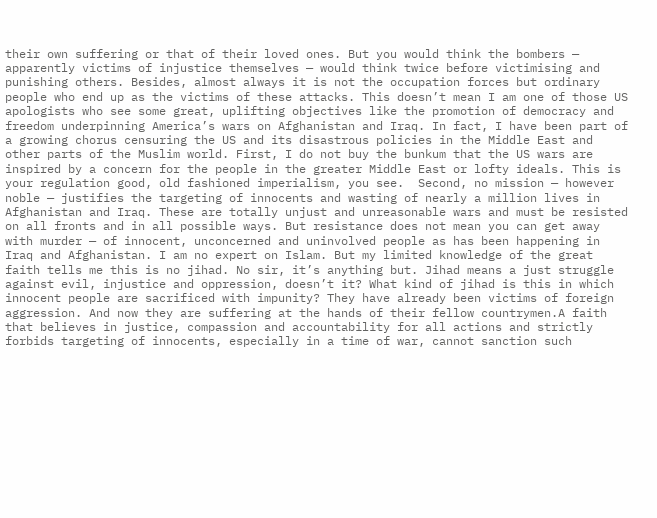their own suffering or that of their loved ones. But you would think the bombers — apparently victims of injustice themselves — would think twice before victimising and punishing others. Besides, almost always it is not the occupation forces but ordinary people who end up as the victims of these attacks. This doesn’t mean I am one of those US apologists who see some great, uplifting objectives like the promotion of democracy and freedom underpinning America’s wars on Afghanistan and Iraq. In fact, I have been part of a growing chorus censuring the US and its disastrous policies in the Middle East and other parts of the Muslim world. First, I do not buy the bunkum that the US wars are inspired by a concern for the people in the greater Middle East or lofty ideals. This is your regulation good, old fashioned imperialism, you see.  Second, no mission — however noble — justifies the targeting of innocents and wasting of nearly a million lives in Afghanistan and Iraq. These are totally unjust and unreasonable wars and must be resisted on all fronts and in all possible ways. But resistance does not mean you can get away with murder — of innocent, unconcerned and uninvolved people as has been happening in Iraq and Afghanistan. I am no expert on Islam. But my limited knowledge of the great faith tells me this is no jihad. No sir, it’s anything but. Jihad means a just struggle against evil, injustice and oppression, doesn’t it? What kind of jihad is this in which innocent people are sacrificed with impunity? They have already been victims of foreign aggression. And now they are suffering at the hands of their fellow countrymen.A faith that believes in justice, compassion and accountability for all actions and strictly forbids targeting of innocents, especially in a time of war, cannot sanction such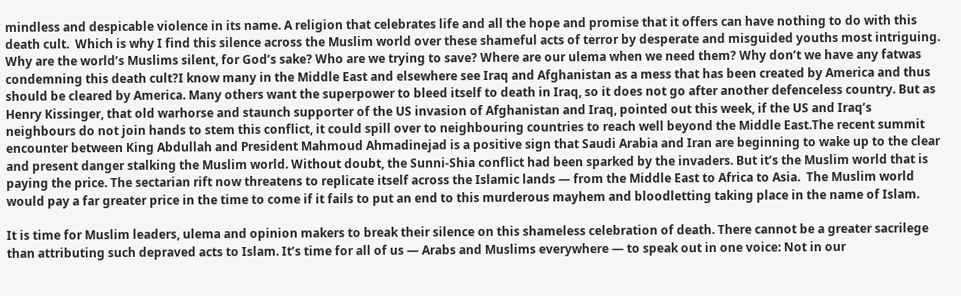mindless and despicable violence in its name. A religion that celebrates life and all the hope and promise that it offers can have nothing to do with this death cult.  Which is why I find this silence across the Muslim world over these shameful acts of terror by desperate and misguided youths most intriguing. Why are the world’s Muslims silent, for God’s sake? Who are we trying to save? Where are our ulema when we need them? Why don’t we have any fatwas condemning this death cult?I know many in the Middle East and elsewhere see Iraq and Afghanistan as a mess that has been created by America and thus should be cleared by America. Many others want the superpower to bleed itself to death in Iraq, so it does not go after another defenceless country. But as Henry Kissinger, that old warhorse and staunch supporter of the US invasion of Afghanistan and Iraq, pointed out this week, if the US and Iraq’s neighbours do not join hands to stem this conflict, it could spill over to neighbouring countries to reach well beyond the Middle East.The recent summit encounter between King Abdullah and President Mahmoud Ahmadinejad is a positive sign that Saudi Arabia and Iran are beginning to wake up to the clear and present danger stalking the Muslim world. Without doubt, the Sunni-Shia conflict had been sparked by the invaders. But it’s the Muslim world that is paying the price. The sectarian rift now threatens to replicate itself across the Islamic lands — from the Middle East to Africa to Asia.  The Muslim world would pay a far greater price in the time to come if it fails to put an end to this murderous mayhem and bloodletting taking place in the name of Islam.

It is time for Muslim leaders, ulema and opinion makers to break their silence on this shameless celebration of death. There cannot be a greater sacrilege than attributing such depraved acts to Islam. It’s time for all of us — Arabs and Muslims everywhere — to speak out in one voice: Not in our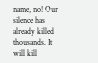name, no! Our silence has already killed thousands. It will kill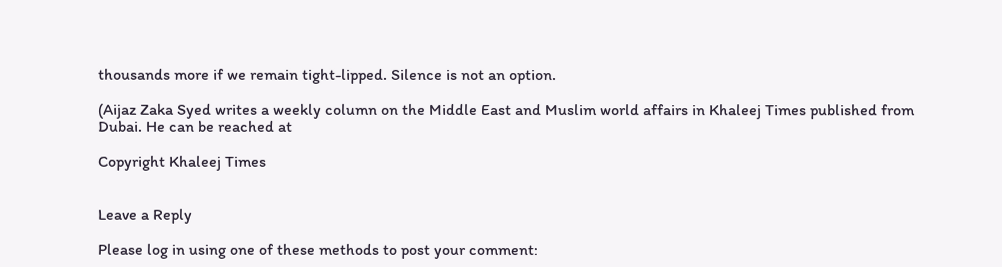thousands more if we remain tight-lipped. Silence is not an option.

(Aijaz Zaka Syed writes a weekly column on the Middle East and Muslim world affairs in Khaleej Times published from Dubai. He can be reached at

Copyright Khaleej Times


Leave a Reply

Please log in using one of these methods to post your comment: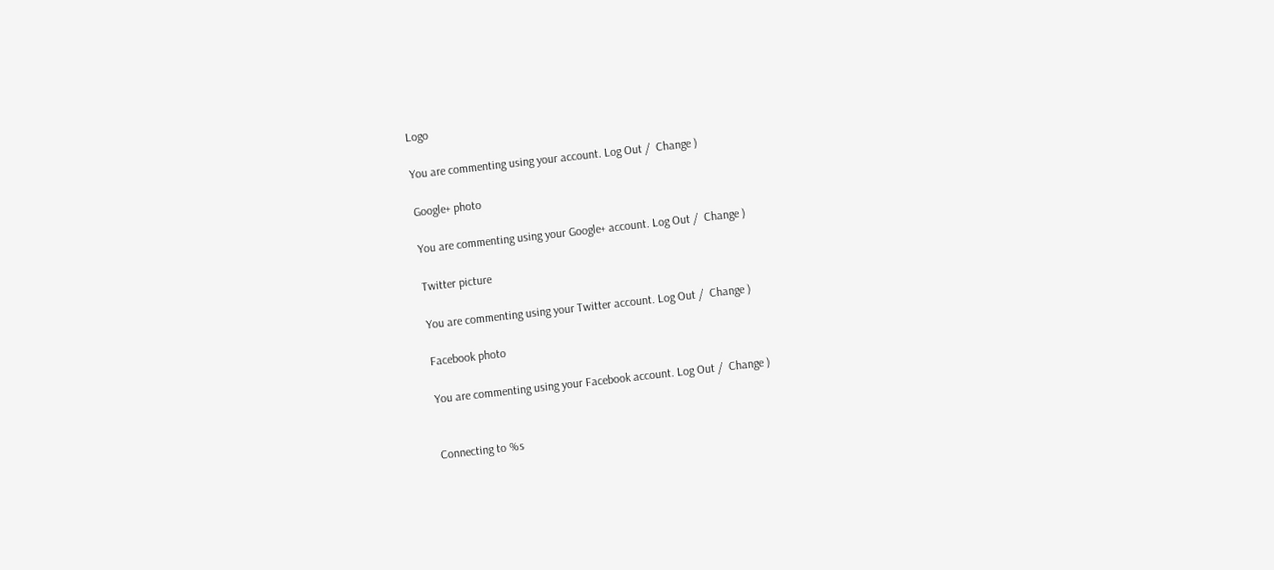Logo

You are commenting using your account. Log Out /  Change )

Google+ photo

You are commenting using your Google+ account. Log Out /  Change )

Twitter picture

You are commenting using your Twitter account. Log Out /  Change )

Facebook photo

You are commenting using your Facebook account. Log Out /  Change )


Connecting to %s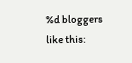%d bloggers like this: